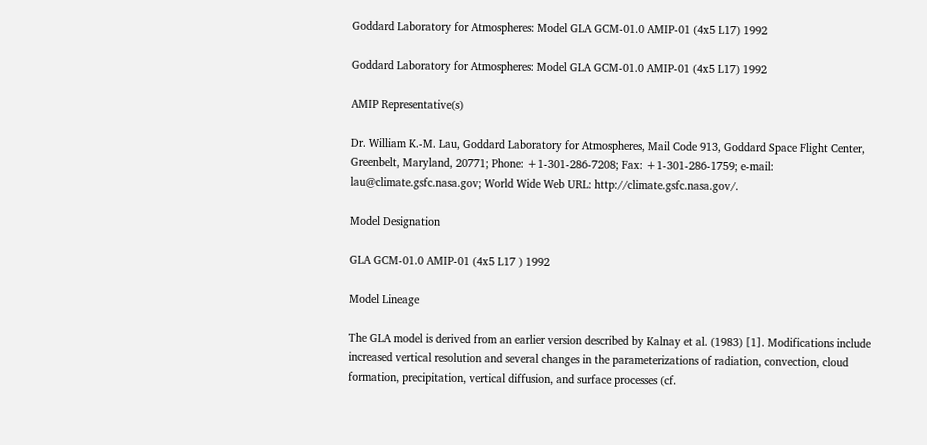Goddard Laboratory for Atmospheres: Model GLA GCM-01.0 AMIP-01 (4x5 L17) 1992

Goddard Laboratory for Atmospheres: Model GLA GCM-01.0 AMIP-01 (4x5 L17) 1992

AMIP Representative(s)

Dr. William K.-M. Lau, Goddard Laboratory for Atmospheres, Mail Code 913, Goddard Space Flight Center, Greenbelt, Maryland, 20771; Phone: +1-301-286-7208; Fax: +1-301-286-1759; e-mail: lau@climate.gsfc.nasa.gov; World Wide Web URL: http://climate.gsfc.nasa.gov/.

Model Designation

GLA GCM-01.0 AMIP-01 (4x5 L17 ) 1992

Model Lineage

The GLA model is derived from an earlier version described by Kalnay et al. (1983) [1]. Modifications include increased vertical resolution and several changes in the parameterizations of radiation, convection, cloud formation, precipitation, vertical diffusion, and surface processes (cf.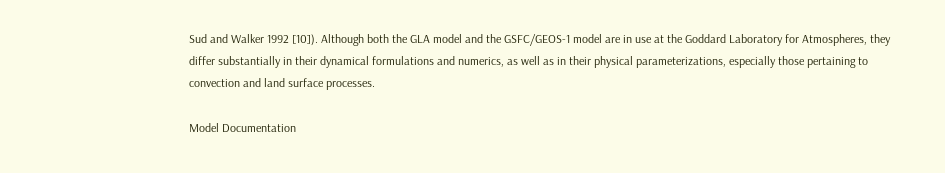Sud and Walker 1992 [10]). Although both the GLA model and the GSFC/GEOS-1 model are in use at the Goddard Laboratory for Atmospheres, they differ substantially in their dynamical formulations and numerics, as well as in their physical parameterizations, especially those pertaining to convection and land surface processes.

Model Documentation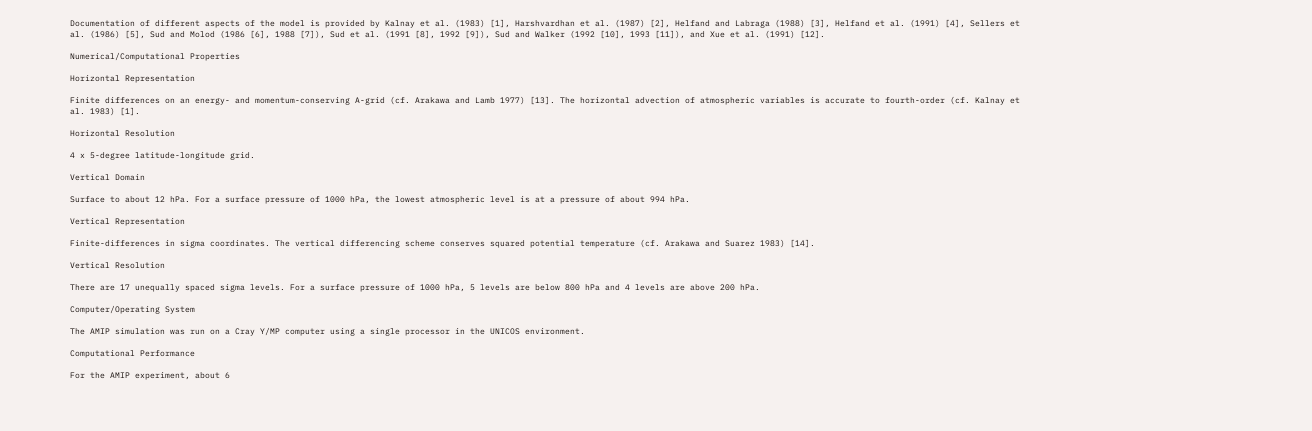Documentation of different aspects of the model is provided by Kalnay et al. (1983) [1], Harshvardhan et al. (1987) [2], Helfand and Labraga (1988) [3], Helfand et al. (1991) [4], Sellers et al. (1986) [5], Sud and Molod (1986 [6], 1988 [7]), Sud et al. (1991 [8], 1992 [9]), Sud and Walker (1992 [10], 1993 [11]), and Xue et al. (1991) [12].

Numerical/Computational Properties

Horizontal Representation

Finite differences on an energy- and momentum-conserving A-grid (cf. Arakawa and Lamb 1977) [13]. The horizontal advection of atmospheric variables is accurate to fourth-order (cf. Kalnay et al. 1983) [1].

Horizontal Resolution

4 x 5-degree latitude-longitude grid.

Vertical Domain

Surface to about 12 hPa. For a surface pressure of 1000 hPa, the lowest atmospheric level is at a pressure of about 994 hPa.

Vertical Representation

Finite-differences in sigma coordinates. The vertical differencing scheme conserves squared potential temperature (cf. Arakawa and Suarez 1983) [14].

Vertical Resolution

There are 17 unequally spaced sigma levels. For a surface pressure of 1000 hPa, 5 levels are below 800 hPa and 4 levels are above 200 hPa.

Computer/Operating System

The AMIP simulation was run on a Cray Y/MP computer using a single processor in the UNICOS environment.

Computational Performance

For the AMIP experiment, about 6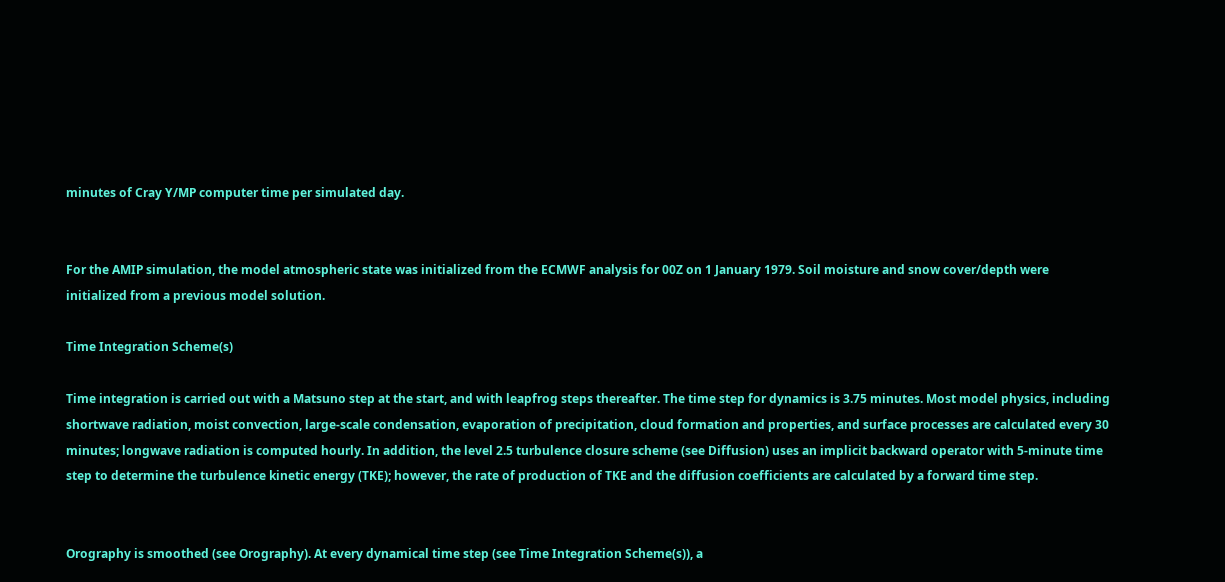minutes of Cray Y/MP computer time per simulated day.


For the AMIP simulation, the model atmospheric state was initialized from the ECMWF analysis for 00Z on 1 January 1979. Soil moisture and snow cover/depth were initialized from a previous model solution.

Time Integration Scheme(s)

Time integration is carried out with a Matsuno step at the start, and with leapfrog steps thereafter. The time step for dynamics is 3.75 minutes. Most model physics, including shortwave radiation, moist convection, large-scale condensation, evaporation of precipitation, cloud formation and properties, and surface processes are calculated every 30 minutes; longwave radiation is computed hourly. In addition, the level 2.5 turbulence closure scheme (see Diffusion) uses an implicit backward operator with 5-minute time step to determine the turbulence kinetic energy (TKE); however, the rate of production of TKE and the diffusion coefficients are calculated by a forward time step.


Orography is smoothed (see Orography). At every dynamical time step (see Time Integration Scheme(s)), a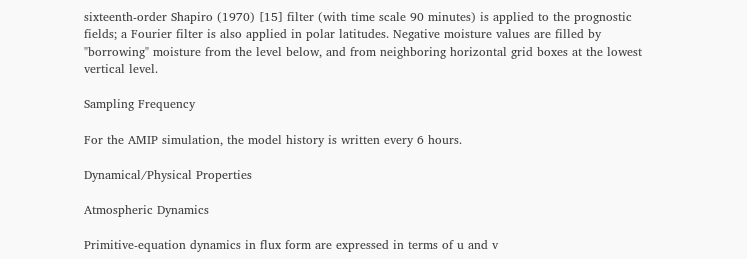sixteenth-order Shapiro (1970) [15] filter (with time scale 90 minutes) is applied to the prognostic fields; a Fourier filter is also applied in polar latitudes. Negative moisture values are filled by "borrowing" moisture from the level below, and from neighboring horizontal grid boxes at the lowest vertical level.

Sampling Frequency

For the AMIP simulation, the model history is written every 6 hours.

Dynamical/Physical Properties

Atmospheric Dynamics

Primitive-equation dynamics in flux form are expressed in terms of u and v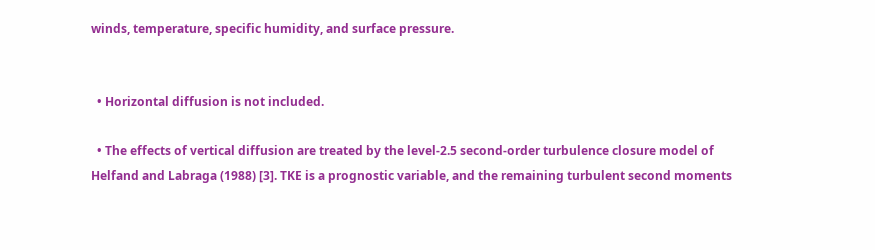winds, temperature, specific humidity, and surface pressure.


  • Horizontal diffusion is not included.

  • The effects of vertical diffusion are treated by the level-2.5 second-order turbulence closure model of Helfand and Labraga (1988) [3]. TKE is a prognostic variable, and the remaining turbulent second moments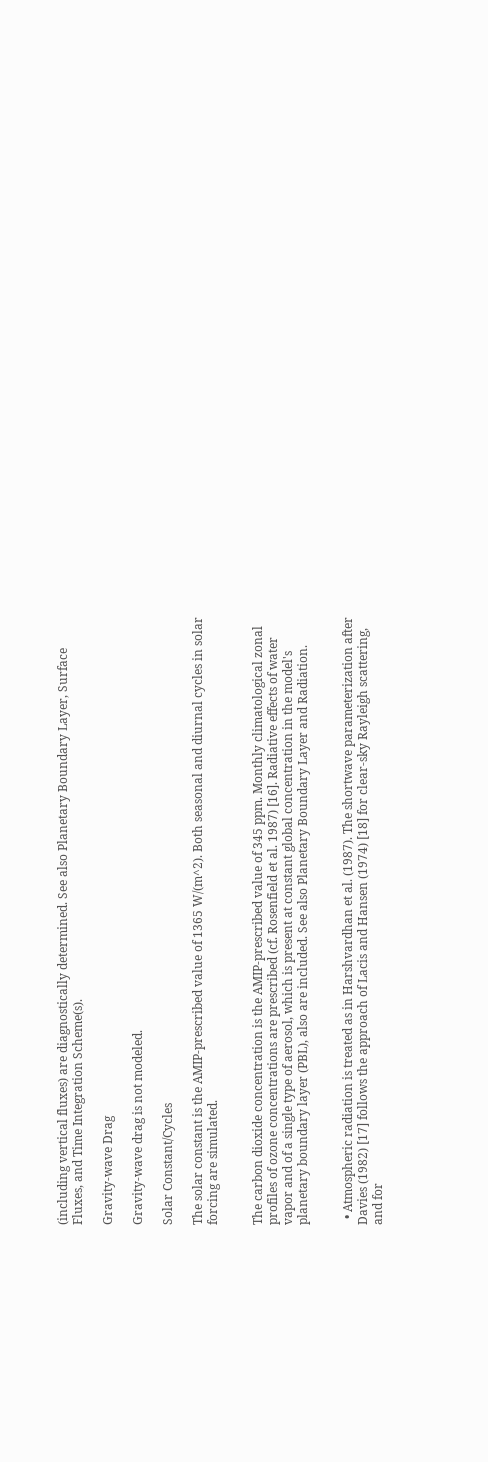(including vertical fluxes) are diagnostically determined. See also Planetary Boundary Layer, Surface Fluxes, and Time Integration Scheme(s).

Gravity-wave Drag

Gravity-wave drag is not modeled.

Solar Constant/Cycles

The solar constant is the AMIP-prescribed value of 1365 W/(m^2). Both seasonal and diurnal cycles in solar forcing are simulated.


The carbon dioxide concentration is the AMIP-prescribed value of 345 ppm. Monthly climatological zonal profiles of ozone concentrations are prescribed (cf. Rosenfield et al. 1987) [16]. Radiative effects of water vapor and of a single type of aerosol, which is present at constant global concentration in the model's planetary boundary layer (PBL), also are included. See also Planetary Boundary Layer and Radiation.


  • Atmospheric radiation is treated as in Harshvardhan et al. (1987). The shortwave parameterization after Davies (1982) [17] follows the approach of Lacis and Hansen (1974) [18] for clear-sky Rayleigh scattering, and for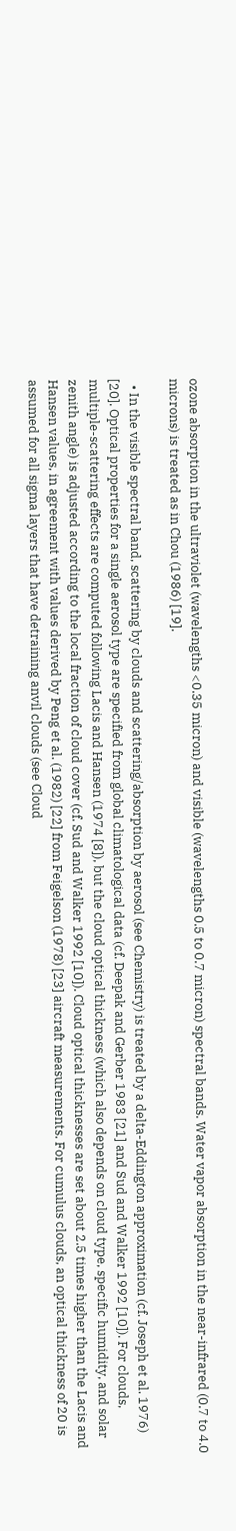ozone absorption in the ultraviolet (wavelengths <0.35 micron) and visible (wavelengths 0.5 to 0.7 micron) spectral bands. Water vapor absorption in the near-infrared (0.7 to 4.0 microns) is treated as in Chou (1986) [19].

  • In the visible spectral band, scattering by clouds and scattering/absorption by aerosol (see Chemistry) is treated by a delta-Eddington approximation (cf. Joseph et al. 1976) [20]. Optical properties for a single aerosol type are specified from global climatological data (cf. Deepak and Gerber 1983 [21] and Sud and Walker 1992 [10]). For clouds, multiple-scattering effects are computed following Lacis and Hansen (1974 [8]), but the cloud optical thickness (which also depends on cloud type, specific humidity, and solar zenith angle) is adjusted according to the local fraction of cloud cover (cf. Sud and Walker 1992 [10]). Cloud optical thicknesses are set about 2.5 times higher than the Lacis and Hansen values, in agreement with values derived by Peng et al. (1982) [22] from Feigelson (1978) [23] aircraft measurements. For cumulus clouds, an optical thickness of 20 is assumed for all sigma layers that have detraining anvil clouds (see Cloud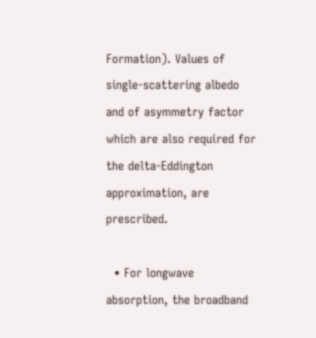Formation). Values of single-scattering albedo and of asymmetry factor which are also required for the delta-Eddington approximation, are prescribed.

  • For longwave absorption, the broadband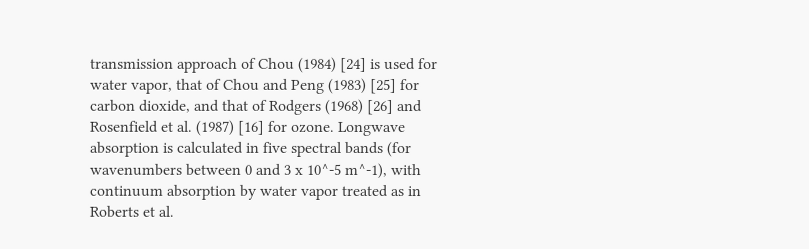transmission approach of Chou (1984) [24] is used for water vapor, that of Chou and Peng (1983) [25] for carbon dioxide, and that of Rodgers (1968) [26] and Rosenfield et al. (1987) [16] for ozone. Longwave absorption is calculated in five spectral bands (for wavenumbers between 0 and 3 x 10^-5 m^-1), with continuum absorption by water vapor treated as in Roberts et al.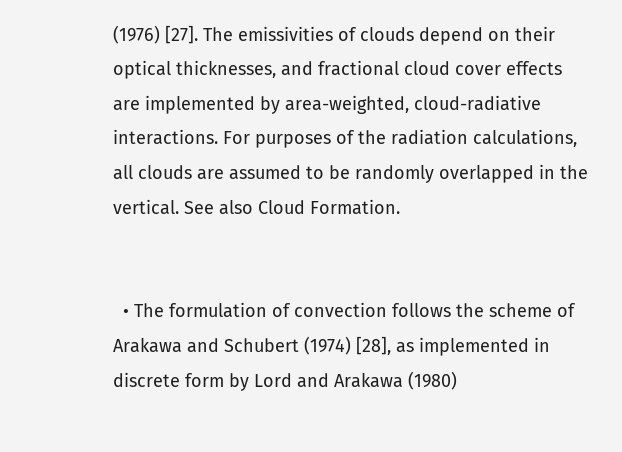(1976) [27]. The emissivities of clouds depend on their optical thicknesses, and fractional cloud cover effects are implemented by area-weighted, cloud-radiative interactions. For purposes of the radiation calculations, all clouds are assumed to be randomly overlapped in the vertical. See also Cloud Formation.


  • The formulation of convection follows the scheme of Arakawa and Schubert (1974) [28], as implemented in discrete form by Lord and Arakawa (1980)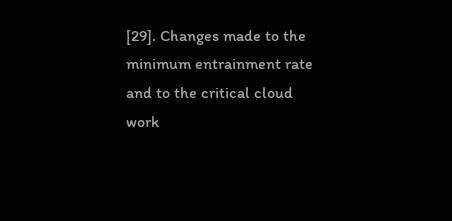[29]. Changes made to the minimum entrainment rate and to the critical cloud work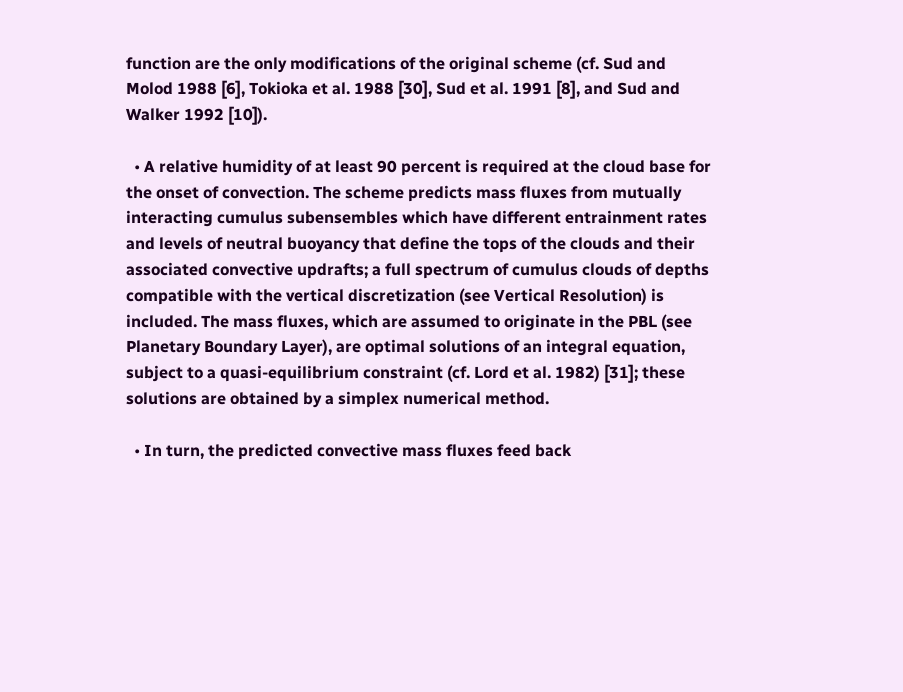function are the only modifications of the original scheme (cf. Sud and Molod 1988 [6], Tokioka et al. 1988 [30], Sud et al. 1991 [8], and Sud and Walker 1992 [10]).

  • A relative humidity of at least 90 percent is required at the cloud base for the onset of convection. The scheme predicts mass fluxes from mutually interacting cumulus subensembles which have different entrainment rates and levels of neutral buoyancy that define the tops of the clouds and their associated convective updrafts; a full spectrum of cumulus clouds of depths compatible with the vertical discretization (see Vertical Resolution) is included. The mass fluxes, which are assumed to originate in the PBL (see Planetary Boundary Layer), are optimal solutions of an integral equation, subject to a quasi-equilibrium constraint (cf. Lord et al. 1982) [31]; these solutions are obtained by a simplex numerical method.

  • In turn, the predicted convective mass fluxes feed back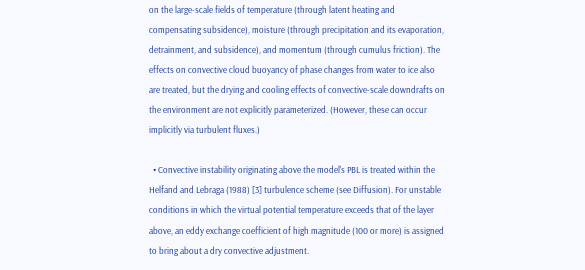on the large-scale fields of temperature (through latent heating and compensating subsidence), moisture (through precipitation and its evaporation, detrainment, and subsidence), and momentum (through cumulus friction). The effects on convective cloud buoyancy of phase changes from water to ice also are treated, but the drying and cooling effects of convective-scale downdrafts on the environment are not explicitly parameterized. (However, these can occur implicitly via turbulent fluxes.)

  • Convective instability originating above the model's PBL is treated within the Helfand and Lebraga (1988) [3] turbulence scheme (see Diffusion). For unstable conditions in which the virtual potential temperature exceeds that of the layer above, an eddy exchange coefficient of high magnitude (100 or more) is assigned to bring about a dry convective adjustment.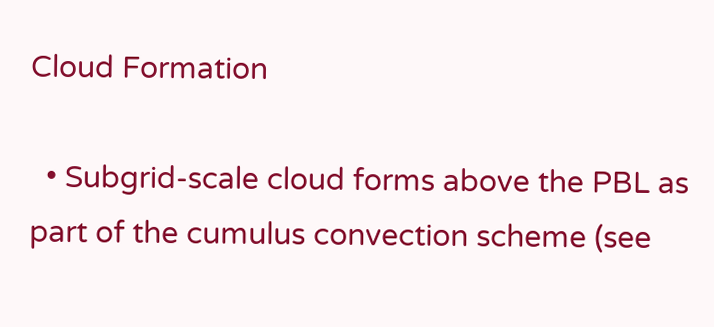Cloud Formation

  • Subgrid-scale cloud forms above the PBL as part of the cumulus convection scheme (see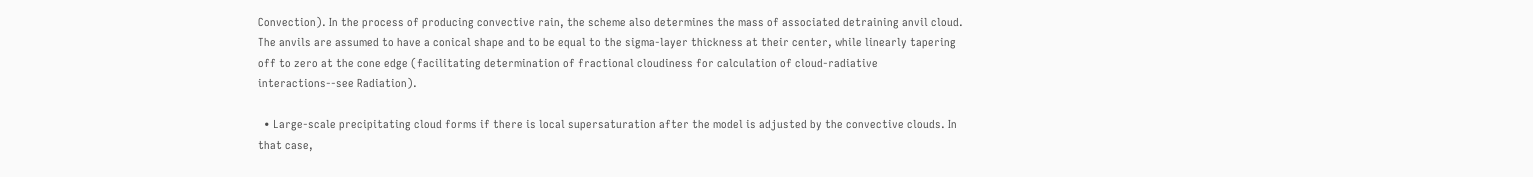Convection). In the process of producing convective rain, the scheme also determines the mass of associated detraining anvil cloud. The anvils are assumed to have a conical shape and to be equal to the sigma-layer thickness at their center, while linearly tapering off to zero at the cone edge (facilitating determination of fractional cloudiness for calculation of cloud-radiative interactions--see Radiation).

  • Large-scale precipitating cloud forms if there is local supersaturation after the model is adjusted by the convective clouds. In that case,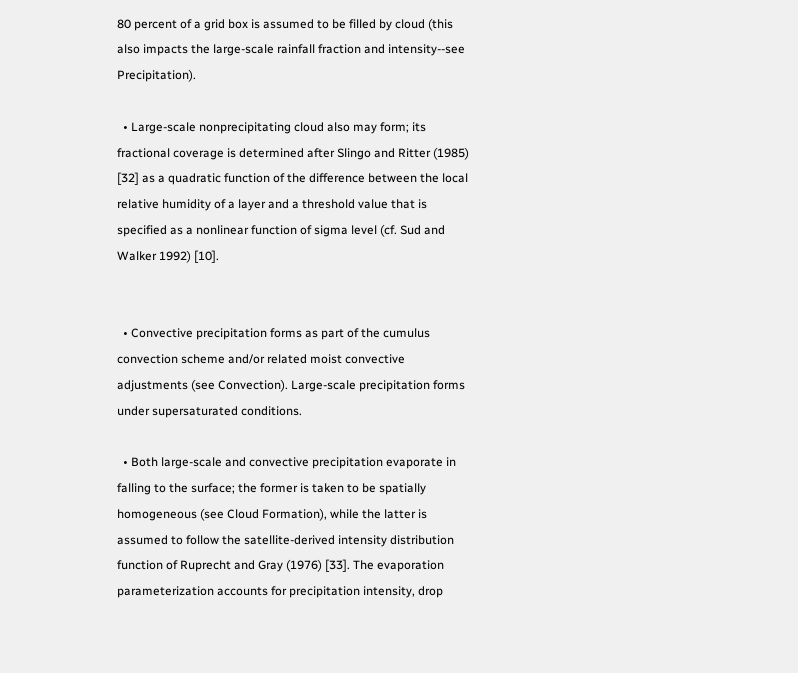80 percent of a grid box is assumed to be filled by cloud (this also impacts the large-scale rainfall fraction and intensity--see Precipitation).

  • Large-scale nonprecipitating cloud also may form; its fractional coverage is determined after Slingo and Ritter (1985) [32] as a quadratic function of the difference between the local relative humidity of a layer and a threshold value that is specified as a nonlinear function of sigma level (cf. Sud and Walker 1992) [10].


  • Convective precipitation forms as part of the cumulus convection scheme and/or related moist convective adjustments (see Convection). Large-scale precipitation forms under supersaturated conditions.

  • Both large-scale and convective precipitation evaporate in falling to the surface; the former is taken to be spatially homogeneous (see Cloud Formation), while the latter is assumed to follow the satellite-derived intensity distribution function of Ruprecht and Gray (1976) [33]. The evaporation parameterization accounts for precipitation intensity, drop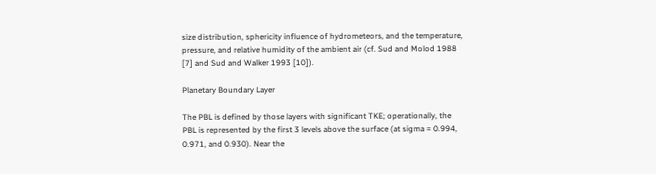size distribution, sphericity influence of hydrometeors, and the temperature, pressure, and relative humidity of the ambient air (cf. Sud and Molod 1988 [7] and Sud and Walker 1993 [10]).

Planetary Boundary Layer

The PBL is defined by those layers with significant TKE; operationally, the PBL is represented by the first 3 levels above the surface (at sigma = 0.994, 0.971, and 0.930). Near the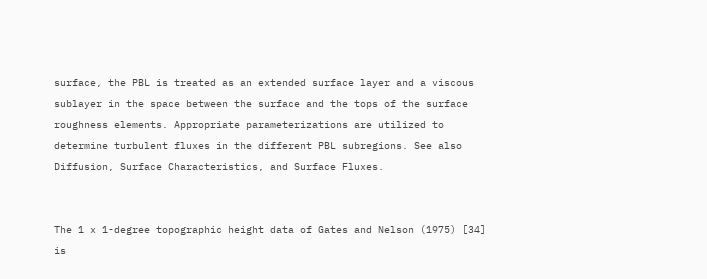surface, the PBL is treated as an extended surface layer and a viscous sublayer in the space between the surface and the tops of the surface roughness elements. Appropriate parameterizations are utilized to determine turbulent fluxes in the different PBL subregions. See also Diffusion, Surface Characteristics, and Surface Fluxes.


The 1 x 1-degree topographic height data of Gates and Nelson (1975) [34] is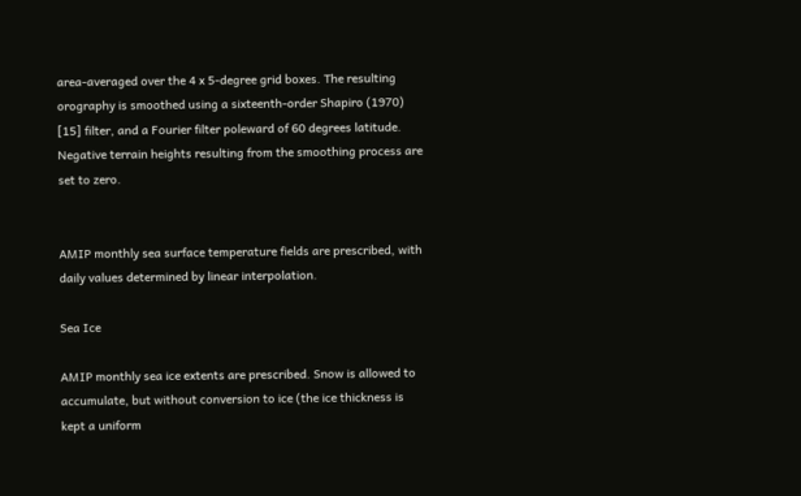area-averaged over the 4 x 5-degree grid boxes. The resulting orography is smoothed using a sixteenth-order Shapiro (1970) [15] filter, and a Fourier filter poleward of 60 degrees latitude. Negative terrain heights resulting from the smoothing process are set to zero.


AMIP monthly sea surface temperature fields are prescribed, with daily values determined by linear interpolation.

Sea Ice

AMIP monthly sea ice extents are prescribed. Snow is allowed to accumulate, but without conversion to ice (the ice thickness is kept a uniform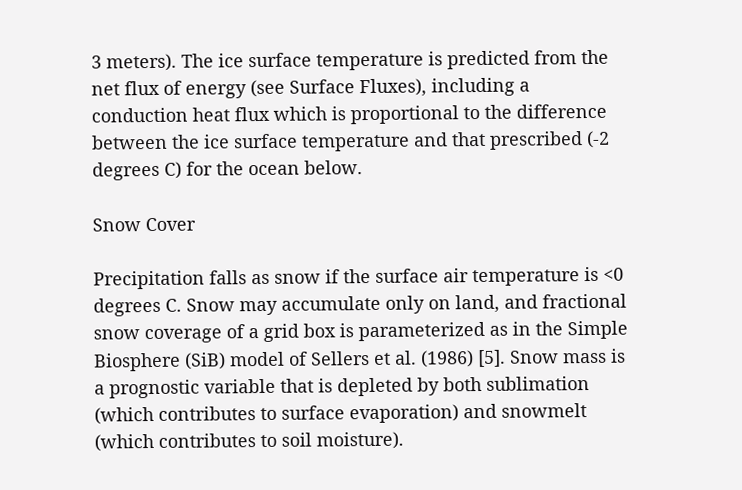3 meters). The ice surface temperature is predicted from the net flux of energy (see Surface Fluxes), including a conduction heat flux which is proportional to the difference between the ice surface temperature and that prescribed (-2 degrees C) for the ocean below.

Snow Cover

Precipitation falls as snow if the surface air temperature is <0 degrees C. Snow may accumulate only on land, and fractional snow coverage of a grid box is parameterized as in the Simple Biosphere (SiB) model of Sellers et al. (1986) [5]. Snow mass is a prognostic variable that is depleted by both sublimation (which contributes to surface evaporation) and snowmelt (which contributes to soil moisture).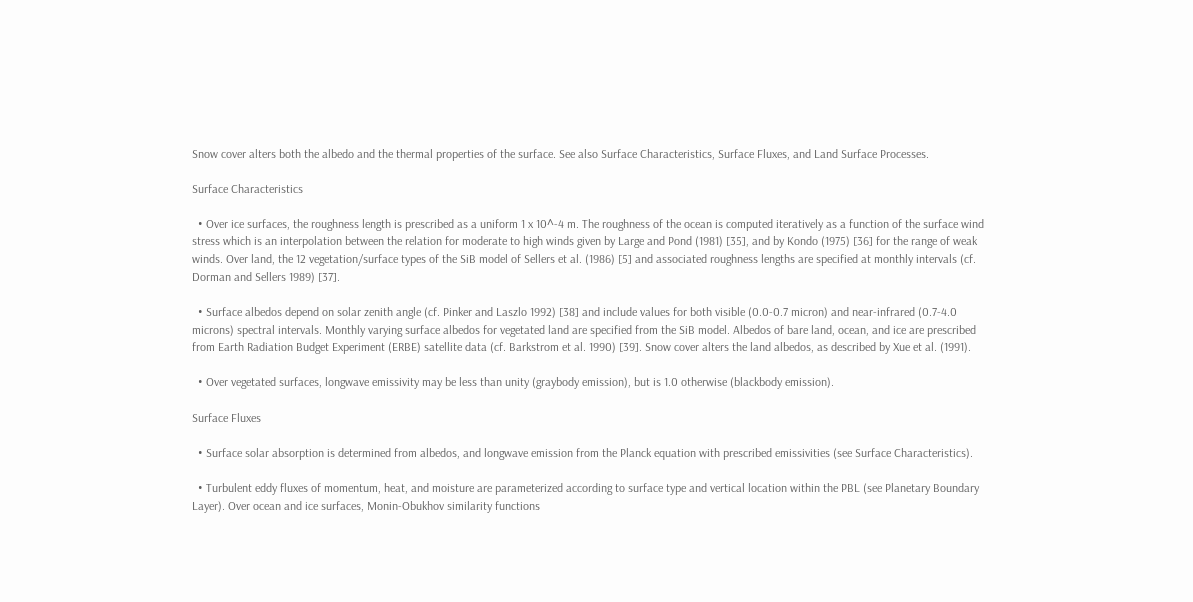Snow cover alters both the albedo and the thermal properties of the surface. See also Surface Characteristics, Surface Fluxes, and Land Surface Processes.

Surface Characteristics

  • Over ice surfaces, the roughness length is prescribed as a uniform 1 x 10^-4 m. The roughness of the ocean is computed iteratively as a function of the surface wind stress which is an interpolation between the relation for moderate to high winds given by Large and Pond (1981) [35], and by Kondo (1975) [36] for the range of weak winds. Over land, the 12 vegetation/surface types of the SiB model of Sellers et al. (1986) [5] and associated roughness lengths are specified at monthly intervals (cf. Dorman and Sellers 1989) [37].

  • Surface albedos depend on solar zenith angle (cf. Pinker and Laszlo 1992) [38] and include values for both visible (0.0-0.7 micron) and near-infrared (0.7-4.0 microns) spectral intervals. Monthly varying surface albedos for vegetated land are specified from the SiB model. Albedos of bare land, ocean, and ice are prescribed from Earth Radiation Budget Experiment (ERBE) satellite data (cf. Barkstrom et al. 1990) [39]. Snow cover alters the land albedos, as described by Xue et al. (1991).

  • Over vegetated surfaces, longwave emissivity may be less than unity (graybody emission), but is 1.0 otherwise (blackbody emission).

Surface Fluxes

  • Surface solar absorption is determined from albedos, and longwave emission from the Planck equation with prescribed emissivities (see Surface Characteristics).

  • Turbulent eddy fluxes of momentum, heat, and moisture are parameterized according to surface type and vertical location within the PBL (see Planetary Boundary Layer). Over ocean and ice surfaces, Monin-Obukhov similarity functions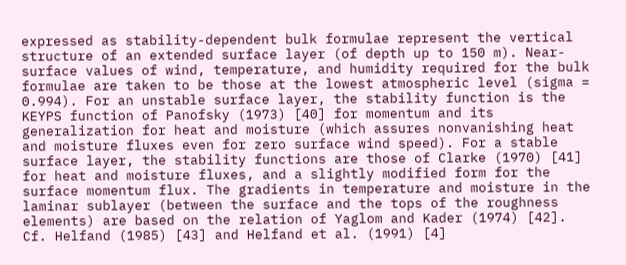expressed as stability-dependent bulk formulae represent the vertical structure of an extended surface layer (of depth up to 150 m). Near-surface values of wind, temperature, and humidity required for the bulk formulae are taken to be those at the lowest atmospheric level (sigma = 0.994). For an unstable surface layer, the stability function is the KEYPS function of Panofsky (1973) [40] for momentum and its generalization for heat and moisture (which assures nonvanishing heat and moisture fluxes even for zero surface wind speed). For a stable surface layer, the stability functions are those of Clarke (1970) [41] for heat and moisture fluxes, and a slightly modified form for the surface momentum flux. The gradients in temperature and moisture in the laminar sublayer (between the surface and the tops of the roughness elements) are based on the relation of Yaglom and Kader (1974) [42]. Cf. Helfand (1985) [43] and Helfand et al. (1991) [4]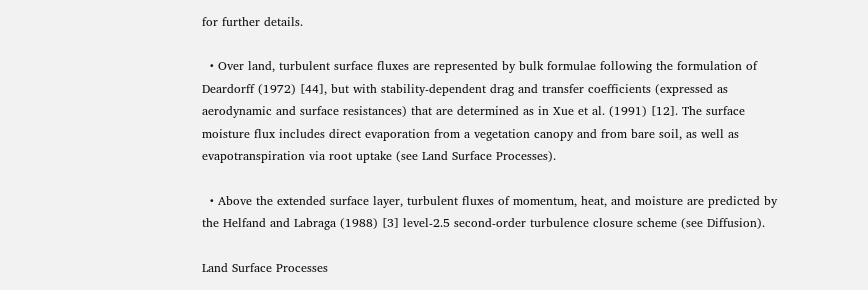for further details.

  • Over land, turbulent surface fluxes are represented by bulk formulae following the formulation of Deardorff (1972) [44], but with stability-dependent drag and transfer coefficients (expressed as aerodynamic and surface resistances) that are determined as in Xue et al. (1991) [12]. The surface moisture flux includes direct evaporation from a vegetation canopy and from bare soil, as well as evapotranspiration via root uptake (see Land Surface Processes).

  • Above the extended surface layer, turbulent fluxes of momentum, heat, and moisture are predicted by the Helfand and Labraga (1988) [3] level-2.5 second-order turbulence closure scheme (see Diffusion).

Land Surface Processes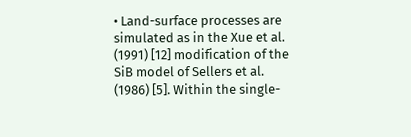• Land-surface processes are simulated as in the Xue et al. (1991) [12] modification of the SiB model of Sellers et al. (1986) [5]. Within the single-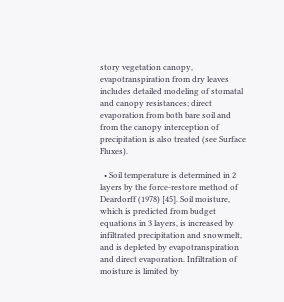story vegetation canopy, evapotranspiration from dry leaves includes detailed modeling of stomatal and canopy resistances; direct evaporation from both bare soil and from the canopy interception of precipitation is also treated (see Surface Fluxes).

  • Soil temperature is determined in 2 layers by the force-restore method of Deardorff (1978) [45]. Soil moisture, which is predicted from budget equations in 3 layers, is increased by infiltrated precipitation and snowmelt, and is depleted by evapotranspiration and direct evaporation. Infiltration of moisture is limited by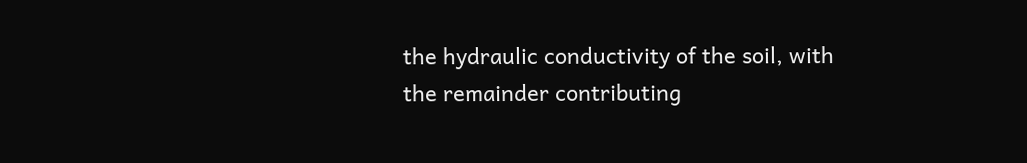the hydraulic conductivity of the soil, with the remainder contributing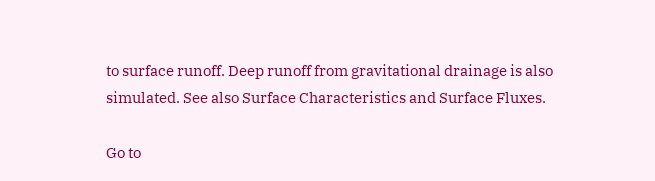to surface runoff. Deep runoff from gravitational drainage is also simulated. See also Surface Characteristics and Surface Fluxes.

Go to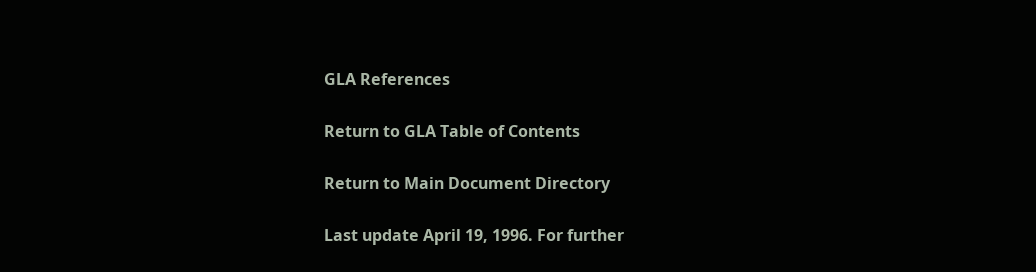GLA References

Return to GLA Table of Contents

Return to Main Document Directory

Last update April 19, 1996. For further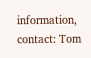information, contact: Tom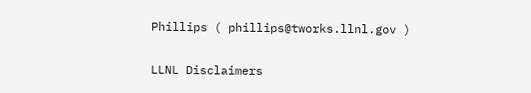Phillips ( phillips@tworks.llnl.gov )

LLNL Disclaimers